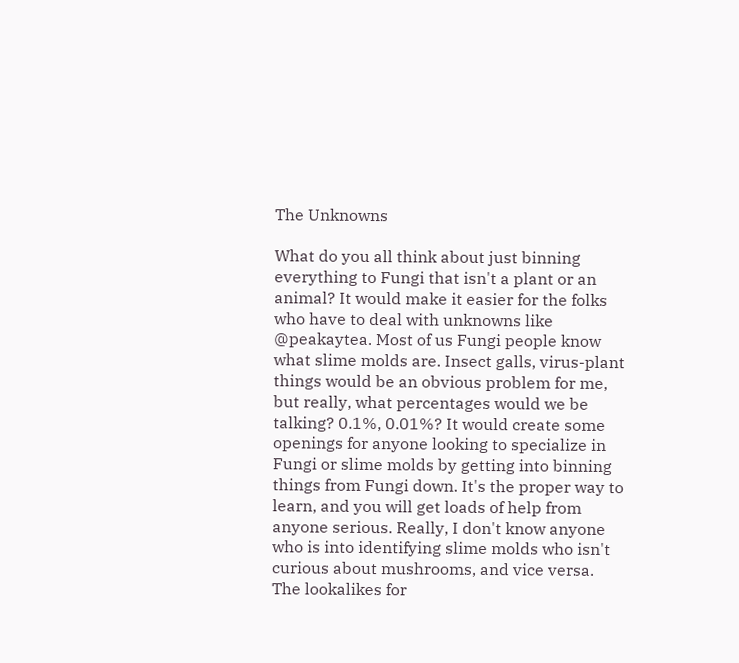The Unknowns

What do you all think about just binning everything to Fungi that isn't a plant or an animal? It would make it easier for the folks who have to deal with unknowns like @peakaytea. Most of us Fungi people know what slime molds are. Insect galls, virus-plant things would be an obvious problem for me, but really, what percentages would we be talking? 0.1%, 0.01%? It would create some openings for anyone looking to specialize in Fungi or slime molds by getting into binning things from Fungi down. It's the proper way to learn, and you will get loads of help from anyone serious. Really, I don't know anyone who is into identifying slime molds who isn't curious about mushrooms, and vice versa. The lookalikes for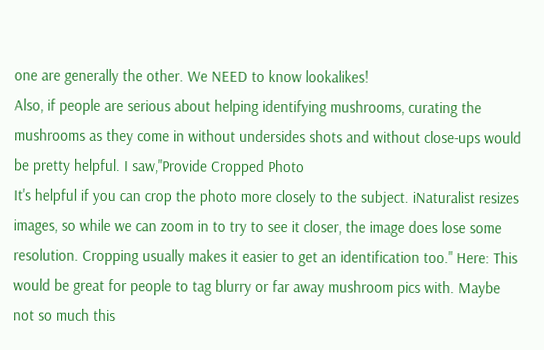one are generally the other. We NEED to know lookalikes!
Also, if people are serious about helping identifying mushrooms, curating the mushrooms as they come in without undersides shots and without close-ups would be pretty helpful. I saw,"Provide Cropped Photo
It's helpful if you can crop the photo more closely to the subject. iNaturalist resizes images, so while we can zoom in to try to see it closer, the image does lose some resolution. Cropping usually makes it easier to get an identification too." Here: This would be great for people to tag blurry or far away mushroom pics with. Maybe not so much this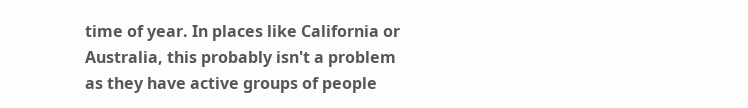time of year. In places like California or Australia, this probably isn't a problem as they have active groups of people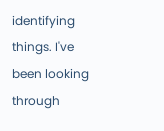identifying things. I've been looking through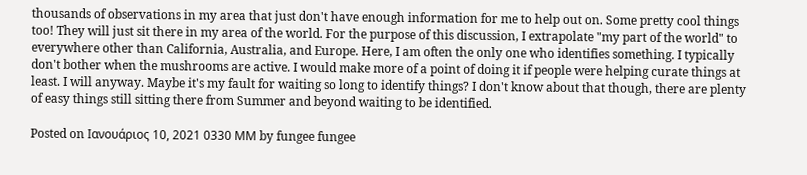thousands of observations in my area that just don't have enough information for me to help out on. Some pretty cool things too! They will just sit there in my area of the world. For the purpose of this discussion, I extrapolate "my part of the world" to everywhere other than California, Australia, and Europe. Here, I am often the only one who identifies something. I typically don't bother when the mushrooms are active. I would make more of a point of doing it if people were helping curate things at least. I will anyway. Maybe it's my fault for waiting so long to identify things? I don't know about that though, there are plenty of easy things still sitting there from Summer and beyond waiting to be identified.

Posted on Ιανουάριος 10, 2021 0330 ΜΜ by fungee fungee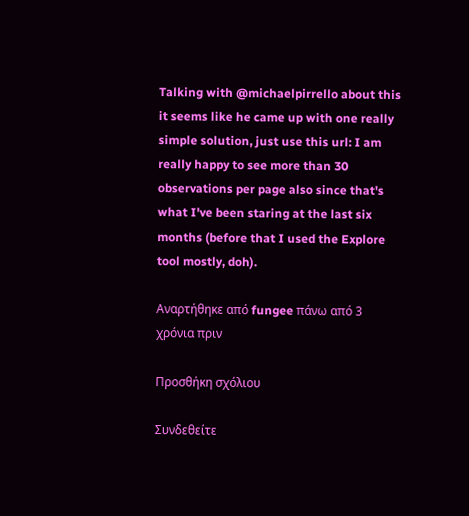Talking with @michaelpirrello about this it seems like he came up with one really simple solution, just use this url: I am really happy to see more than 30 observations per page also since that's what I've been staring at the last six months (before that I used the Explore tool mostly, doh).

Αναρτήθηκε από fungee πάνω από 3 χρόνια πριν

Προσθήκη σχόλιου

Συνδεθείτε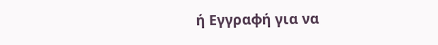ή Εγγραφή για να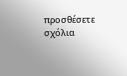προσθέσετε σχόλια